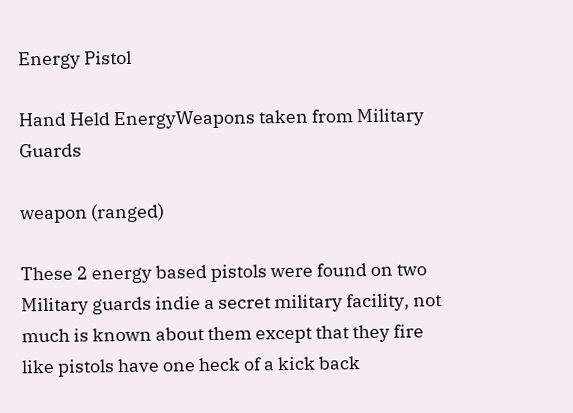Energy Pistol

Hand Held EnergyWeapons taken from Military Guards

weapon (ranged)

These 2 energy based pistols were found on two Military guards indie a secret military facility, not much is known about them except that they fire like pistols have one heck of a kick back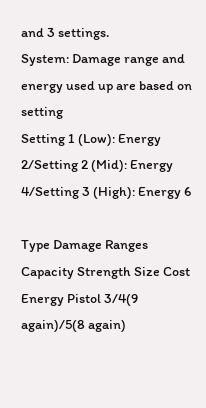and 3 settings.
System: Damage range and energy used up are based on setting
Setting 1 (Low): Energy 2/Setting 2 (Mid): Energy 4/Setting 3 (High): Energy 6

Type Damage Ranges Capacity Strength Size Cost
Energy Pistol 3/4(9 again)/5(8 again)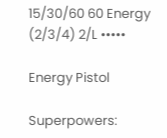15/30/60 60 Energy (2/3/4) 2/L •••••

Energy Pistol

Superpowers: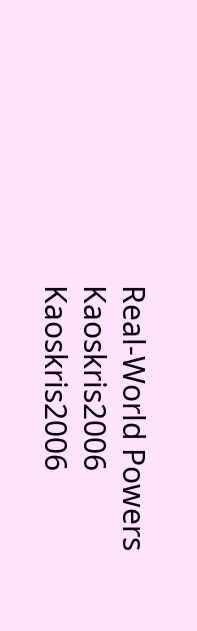Real-World Powers Kaoskris2006 Kaoskris2006